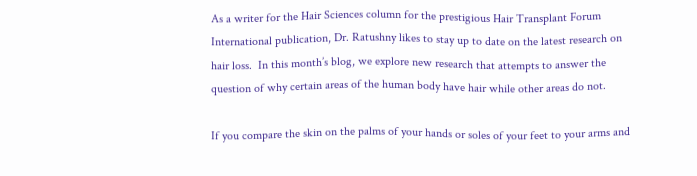As a writer for the Hair Sciences column for the prestigious Hair Transplant Forum International publication, Dr. Ratushny likes to stay up to date on the latest research on hair loss.  In this month’s blog, we explore new research that attempts to answer the question of why certain areas of the human body have hair while other areas do not.

If you compare the skin on the palms of your hands or soles of your feet to your arms and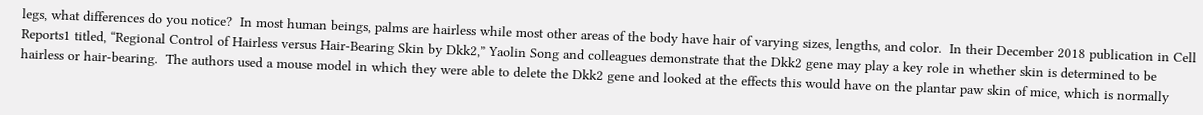legs, what differences do you notice?  In most human beings, palms are hairless while most other areas of the body have hair of varying sizes, lengths, and color.  In their December 2018 publication in Cell Reports1 titled, “Regional Control of Hairless versus Hair-Bearing Skin by Dkk2,” Yaolin Song and colleagues demonstrate that the Dkk2 gene may play a key role in whether skin is determined to be hairless or hair-bearing.  The authors used a mouse model in which they were able to delete the Dkk2 gene and looked at the effects this would have on the plantar paw skin of mice, which is normally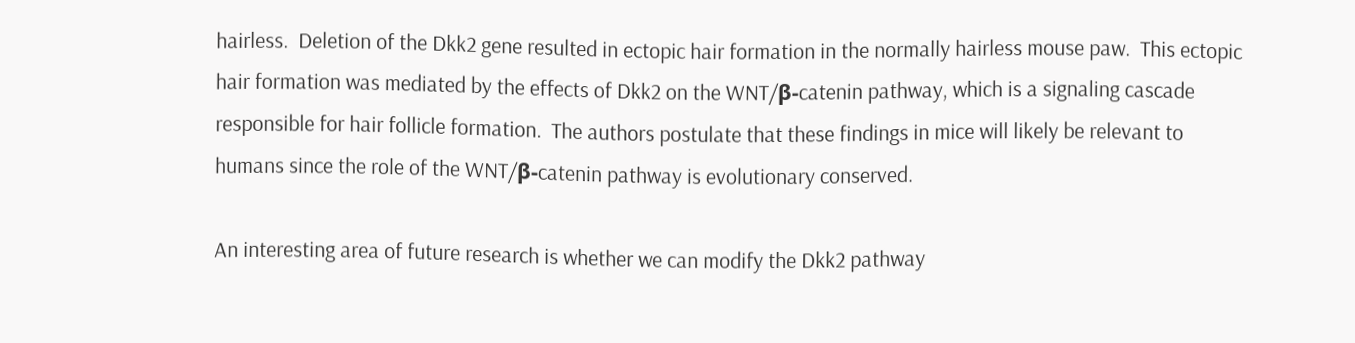hairless.  Deletion of the Dkk2 gene resulted in ectopic hair formation in the normally hairless mouse paw.  This ectopic hair formation was mediated by the effects of Dkk2 on the WNT/β-catenin pathway, which is a signaling cascade responsible for hair follicle formation.  The authors postulate that these findings in mice will likely be relevant to humans since the role of the WNT/β-catenin pathway is evolutionary conserved.

An interesting area of future research is whether we can modify the Dkk2 pathway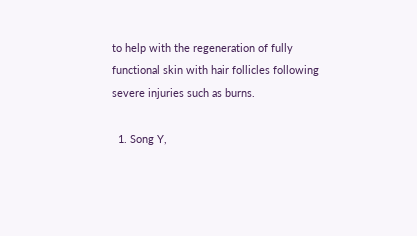to help with the regeneration of fully functional skin with hair follicles following severe injuries such as burns.

  1. Song Y,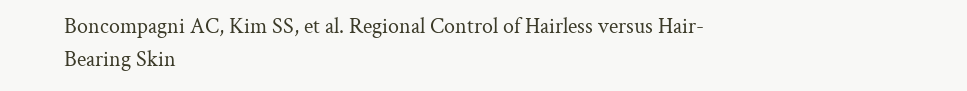Boncompagni AC, Kim SS, et al. Regional Control of Hairless versus Hair-Bearing Skin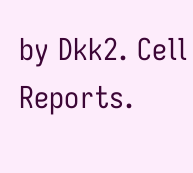by Dkk2. Cell Reports.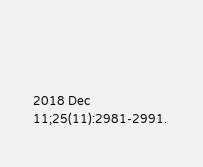2018 Dec 11;25(11):2981-2991.